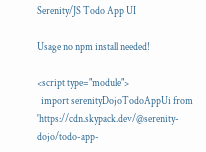Serenity/JS Todo App UI

Usage no npm install needed!

<script type="module">
  import serenityDojoTodoAppUi from 'https://cdn.skypack.dev/@serenity-dojo/todo-app-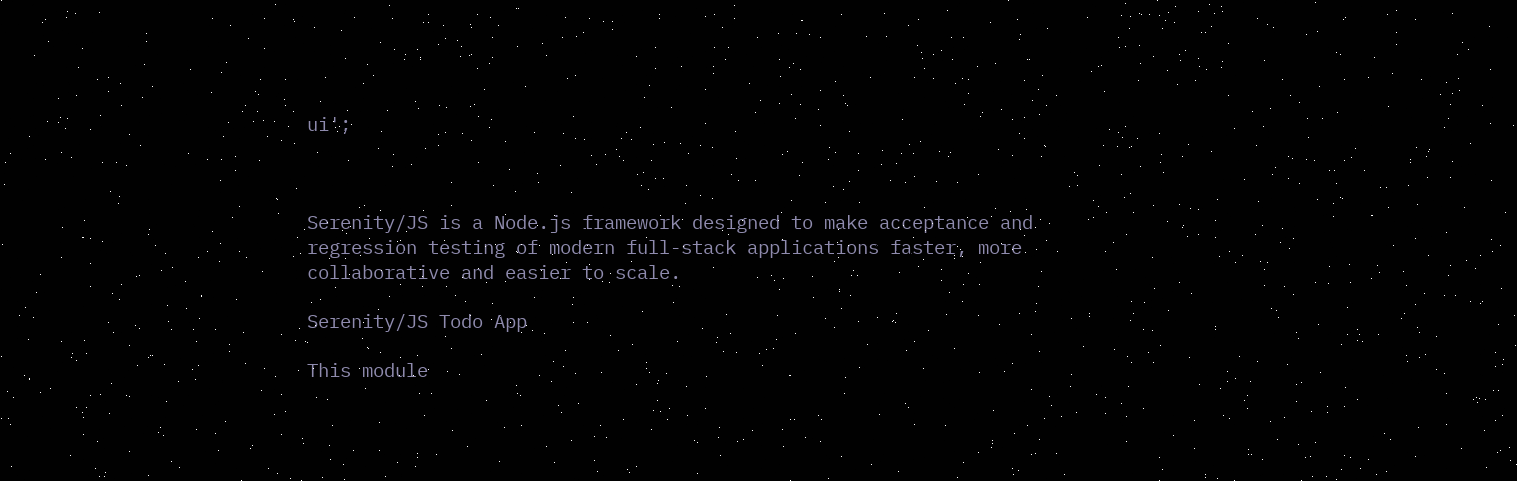ui';



Serenity/JS is a Node.js framework designed to make acceptance and regression testing of modern full-stack applications faster, more collaborative and easier to scale.

Serenity/JS Todo App

This module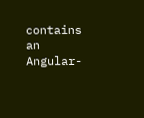contains an Angular-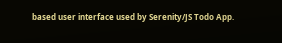based user interface used by Serenity/JS Todo App.